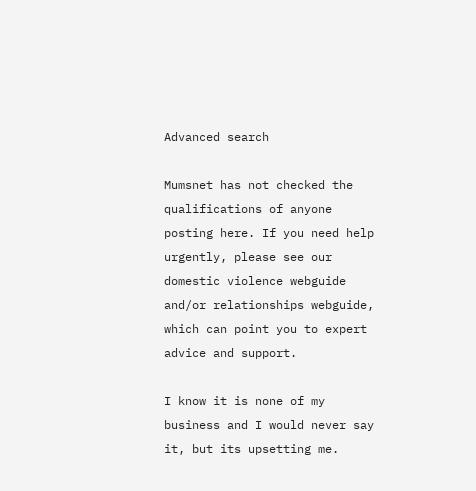Advanced search

Mumsnet has not checked the qualifications of anyone posting here. If you need help urgently, please see our domestic violence webguide and/or relationships webguide, which can point you to expert advice and support.

I know it is none of my business and I would never say it, but its upsetting me.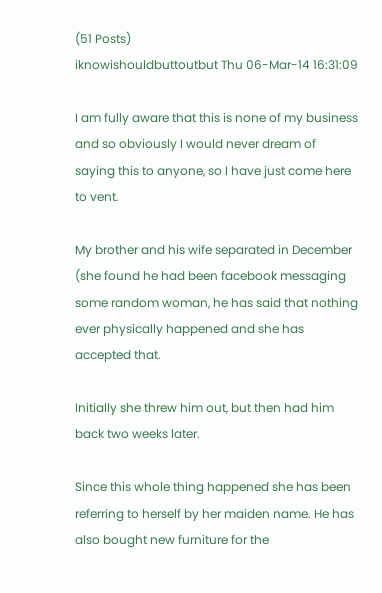(51 Posts)
iknowishouldbuttoutbut Thu 06-Mar-14 16:31:09

I am fully aware that this is none of my business and so obviously I would never dream of saying this to anyone, so I have just come here to vent.

My brother and his wife separated in December (she found he had been facebook messaging some random woman, he has said that nothing ever physically happened and she has accepted that.

Initially she threw him out, but then had him back two weeks later.

Since this whole thing happened she has been referring to herself by her maiden name. He has also bought new furniture for the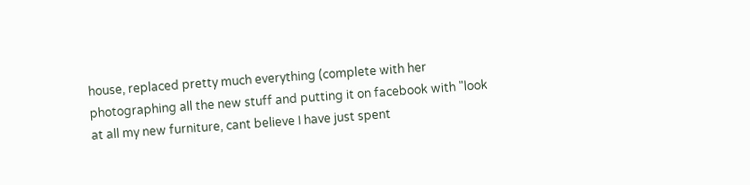house, replaced pretty much everything (complete with her photographing all the new stuff and putting it on facebook with "look at all my new furniture, cant believe I have just spent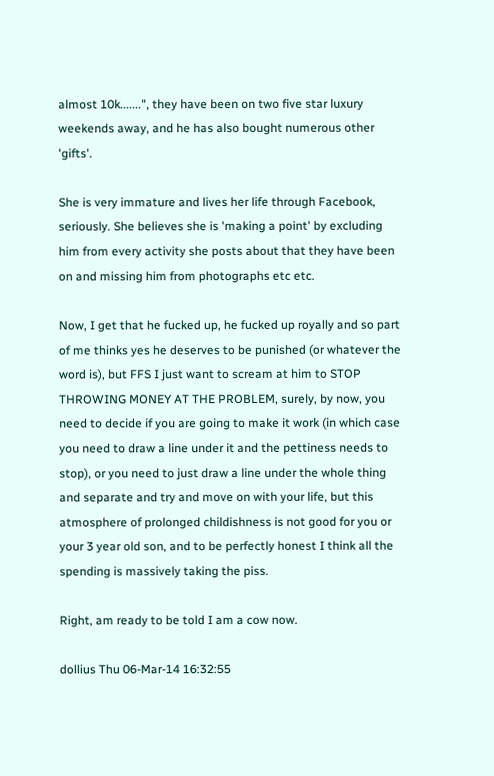almost 10k.......", they have been on two five star luxury weekends away, and he has also bought numerous other 'gifts'.

She is very immature and lives her life through Facebook, seriously. She believes she is 'making a point' by excluding him from every activity she posts about that they have been on and missing him from photographs etc etc.

Now, I get that he fucked up, he fucked up royally and so part of me thinks yes he deserves to be punished (or whatever the word is), but FFS I just want to scream at him to STOP THROWING MONEY AT THE PROBLEM, surely, by now, you need to decide if you are going to make it work (in which case you need to draw a line under it and the pettiness needs to stop), or you need to just draw a line under the whole thing and separate and try and move on with your life, but this atmosphere of prolonged childishness is not good for you or your 3 year old son, and to be perfectly honest I think all the spending is massively taking the piss.

Right, am ready to be told I am a cow now.

dollius Thu 06-Mar-14 16:32:55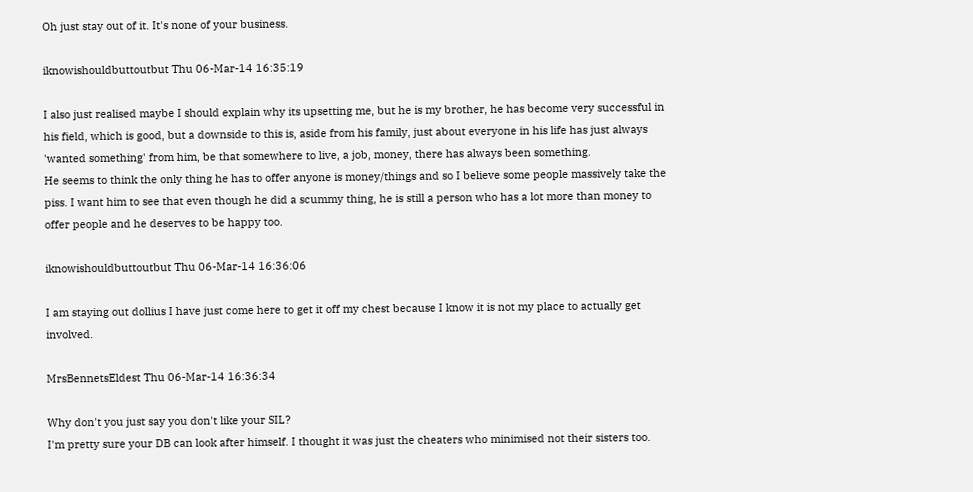Oh just stay out of it. It's none of your business.

iknowishouldbuttoutbut Thu 06-Mar-14 16:35:19

I also just realised maybe I should explain why its upsetting me, but he is my brother, he has become very successful in his field, which is good, but a downside to this is, aside from his family, just about everyone in his life has just always 'wanted something' from him, be that somewhere to live, a job, money, there has always been something.
He seems to think the only thing he has to offer anyone is money/things and so I believe some people massively take the piss. I want him to see that even though he did a scummy thing, he is still a person who has a lot more than money to offer people and he deserves to be happy too.

iknowishouldbuttoutbut Thu 06-Mar-14 16:36:06

I am staying out dollius I have just come here to get it off my chest because I know it is not my place to actually get involved.

MrsBennetsEldest Thu 06-Mar-14 16:36:34

Why don't you just say you don't like your SIL?
I'm pretty sure your DB can look after himself. I thought it was just the cheaters who minimised not their sisters too.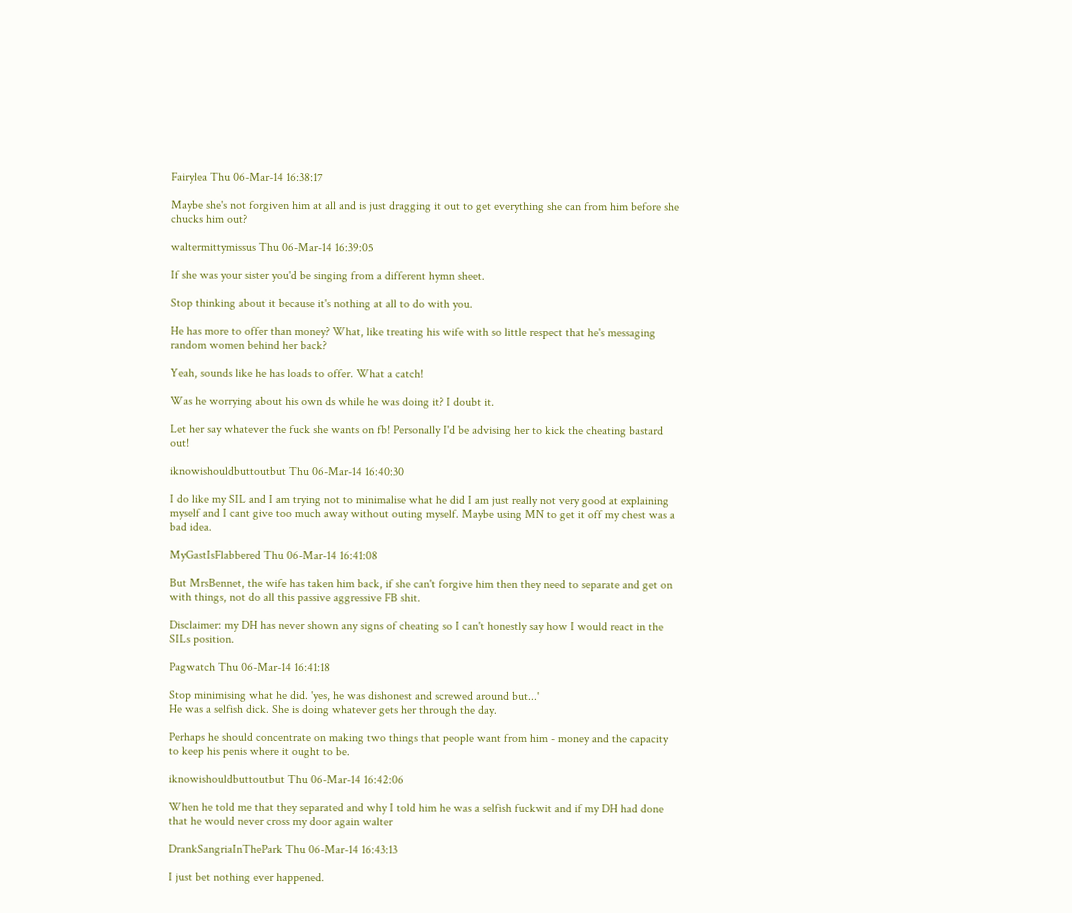Fairylea Thu 06-Mar-14 16:38:17

Maybe she's not forgiven him at all and is just dragging it out to get everything she can from him before she chucks him out?

waltermittymissus Thu 06-Mar-14 16:39:05

If she was your sister you'd be singing from a different hymn sheet.

Stop thinking about it because it's nothing at all to do with you.

He has more to offer than money? What, like treating his wife with so little respect that he's messaging random women behind her back?

Yeah, sounds like he has loads to offer. What a catch!

Was he worrying about his own ds while he was doing it? I doubt it.

Let her say whatever the fuck she wants on fb! Personally I'd be advising her to kick the cheating bastard out!

iknowishouldbuttoutbut Thu 06-Mar-14 16:40:30

I do like my SIL and I am trying not to minimalise what he did I am just really not very good at explaining myself and I cant give too much away without outing myself. Maybe using MN to get it off my chest was a bad idea.

MyGastIsFlabbered Thu 06-Mar-14 16:41:08

But MrsBennet, the wife has taken him back, if she can't forgive him then they need to separate and get on with things, not do all this passive aggressive FB shit.

Disclaimer: my DH has never shown any signs of cheating so I can't honestly say how I would react in the SILs position.

Pagwatch Thu 06-Mar-14 16:41:18

Stop minimising what he did. 'yes, he was dishonest and screwed around but...'
He was a selfish dick. She is doing whatever gets her through the day.

Perhaps he should concentrate on making two things that people want from him - money and the capacity to keep his penis where it ought to be.

iknowishouldbuttoutbut Thu 06-Mar-14 16:42:06

When he told me that they separated and why I told him he was a selfish fuckwit and if my DH had done that he would never cross my door again walter

DrankSangriaInThePark Thu 06-Mar-14 16:43:13

I just bet nothing ever happened.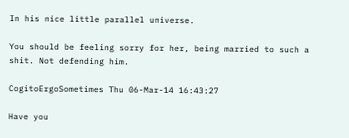In his nice little parallel universe.

You should be feeling sorry for her, being married to such a shit. Not defending him.

CogitoErgoSometimes Thu 06-Mar-14 16:43:27

Have you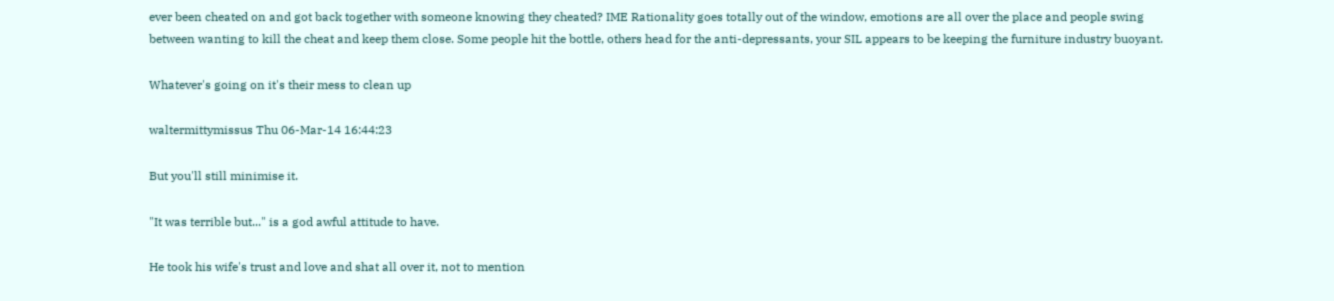ever been cheated on and got back together with someone knowing they cheated? IME Rationality goes totally out of the window, emotions are all over the place and people swing between wanting to kill the cheat and keep them close. Some people hit the bottle, others head for the anti-depressants, your SIL appears to be keeping the furniture industry buoyant.

Whatever's going on it's their mess to clean up

waltermittymissus Thu 06-Mar-14 16:44:23

But you'll still minimise it.

"It was terrible but..." is a god awful attitude to have.

He took his wife's trust and love and shat all over it, not to mention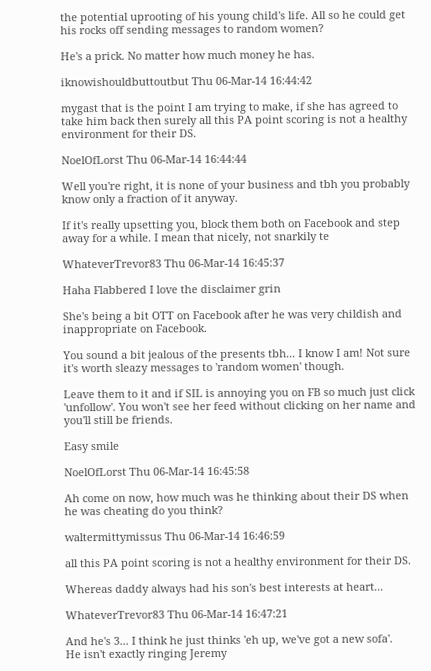the potential uprooting of his young child's life. All so he could get his rocks off sending messages to random women?

He's a prick. No matter how much money he has.

iknowishouldbuttoutbut Thu 06-Mar-14 16:44:42

mygast that is the point I am trying to make, if she has agreed to take him back then surely all this PA point scoring is not a healthy environment for their DS.

NoelOfLorst Thu 06-Mar-14 16:44:44

Well you're right, it is none of your business and tbh you probably know only a fraction of it anyway.

If it's really upsetting you, block them both on Facebook and step away for a while. I mean that nicely, not snarkily te

WhateverTrevor83 Thu 06-Mar-14 16:45:37

Haha Flabbered I love the disclaimer grin

She's being a bit OTT on Facebook after he was very childish and inappropriate on Facebook.

You sound a bit jealous of the presents tbh... I know I am! Not sure it's worth sleazy messages to 'random women' though.

Leave them to it and if SIL is annoying you on FB so much just click 'unfollow'. You won't see her feed without clicking on her name and you'll still be friends.

Easy smile

NoelOfLorst Thu 06-Mar-14 16:45:58

Ah come on now, how much was he thinking about their DS when he was cheating do you think?

waltermittymissus Thu 06-Mar-14 16:46:59

all this PA point scoring is not a healthy environment for their DS.

Whereas daddy always had his son's best interests at heart...

WhateverTrevor83 Thu 06-Mar-14 16:47:21

And he's 3... I think he just thinks 'eh up, we've got a new sofa'.
He isn't exactly ringing Jeremy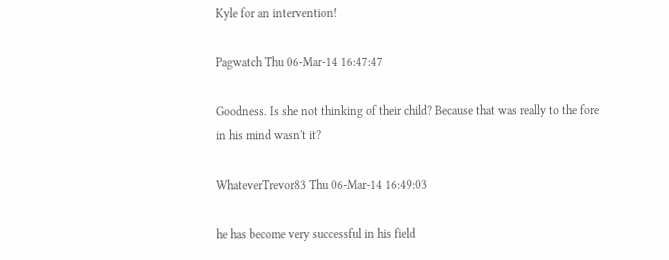Kyle for an intervention!

Pagwatch Thu 06-Mar-14 16:47:47

Goodness. Is she not thinking of their child? Because that was really to the fore in his mind wasn't it?

WhateverTrevor83 Thu 06-Mar-14 16:49:03

he has become very successful in his field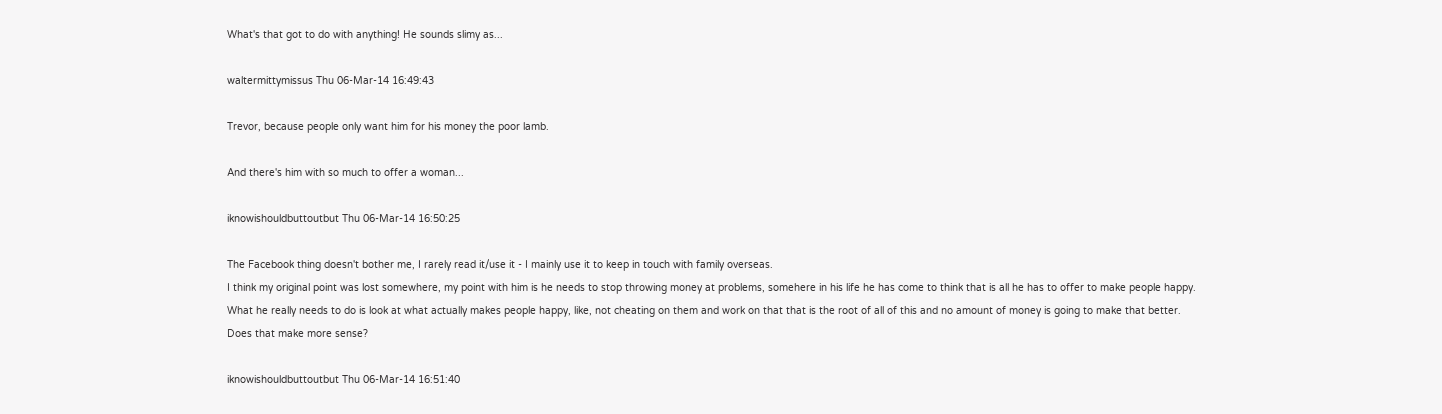What's that got to do with anything! He sounds slimy as...

waltermittymissus Thu 06-Mar-14 16:49:43

Trevor, because people only want him for his money the poor lamb.

And there's him with so much to offer a woman...

iknowishouldbuttoutbut Thu 06-Mar-14 16:50:25

The Facebook thing doesn't bother me, I rarely read it/use it - I mainly use it to keep in touch with family overseas.
I think my original point was lost somewhere, my point with him is he needs to stop throwing money at problems, somehere in his life he has come to think that is all he has to offer to make people happy.
What he really needs to do is look at what actually makes people happy, like, not cheating on them and work on that that is the root of all of this and no amount of money is going to make that better.
Does that make more sense?

iknowishouldbuttoutbut Thu 06-Mar-14 16:51:40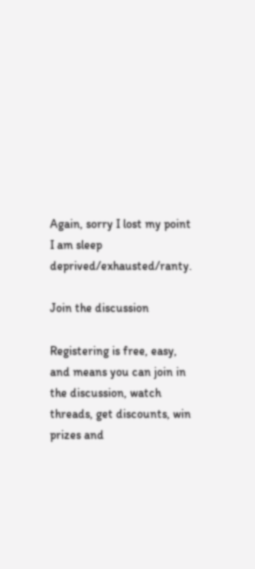Again, sorry I lost my point I am sleep deprived/exhausted/ranty.

Join the discussion

Registering is free, easy, and means you can join in the discussion, watch threads, get discounts, win prizes and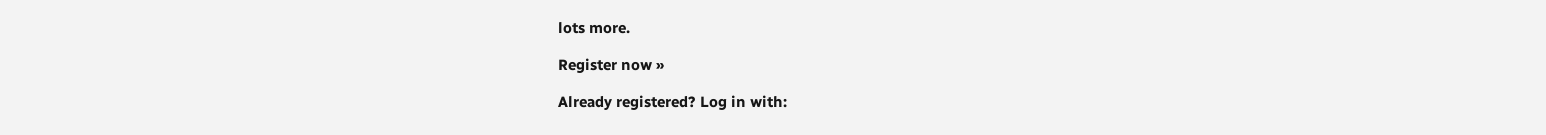lots more.

Register now »

Already registered? Log in with: